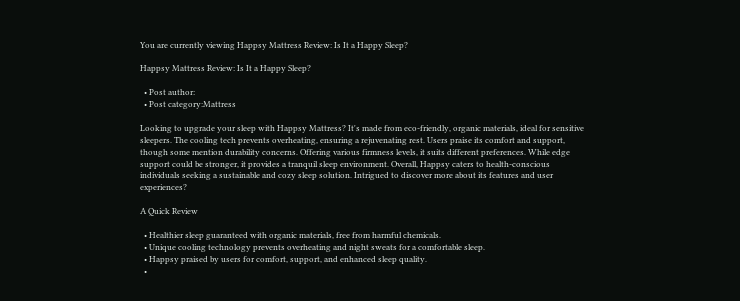You are currently viewing Happsy Mattress Review: Is It a Happy Sleep?

Happsy Mattress Review: Is It a Happy Sleep?

  • Post author:
  • Post category:Mattress

Looking to upgrade your sleep with Happsy Mattress? It's made from eco-friendly, organic materials, ideal for sensitive sleepers. The cooling tech prevents overheating, ensuring a rejuvenating rest. Users praise its comfort and support, though some mention durability concerns. Offering various firmness levels, it suits different preferences. While edge support could be stronger, it provides a tranquil sleep environment. Overall, Happsy caters to health-conscious individuals seeking a sustainable and cozy sleep solution. Intrigued to discover more about its features and user experiences?

A Quick Review

  • Healthier sleep guaranteed with organic materials, free from harmful chemicals.
  • Unique cooling technology prevents overheating and night sweats for a comfortable sleep.
  • Happsy praised by users for comfort, support, and enhanced sleep quality.
  •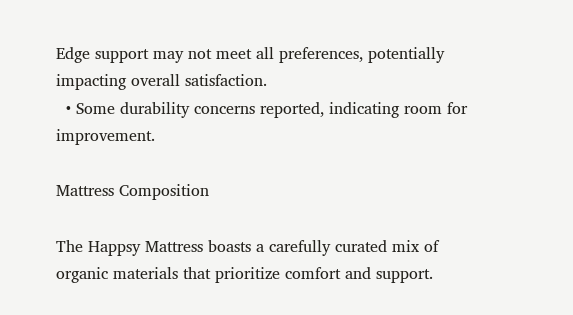Edge support may not meet all preferences, potentially impacting overall satisfaction.
  • Some durability concerns reported, indicating room for improvement.

Mattress Composition

The Happsy Mattress boasts a carefully curated mix of organic materials that prioritize comfort and support.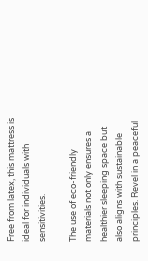Free from latex, this mattress is ideal for individuals with sensitivities.

The use of eco-friendly materials not only ensures a healthier sleeping space but also aligns with sustainable principles. Revel in a peaceful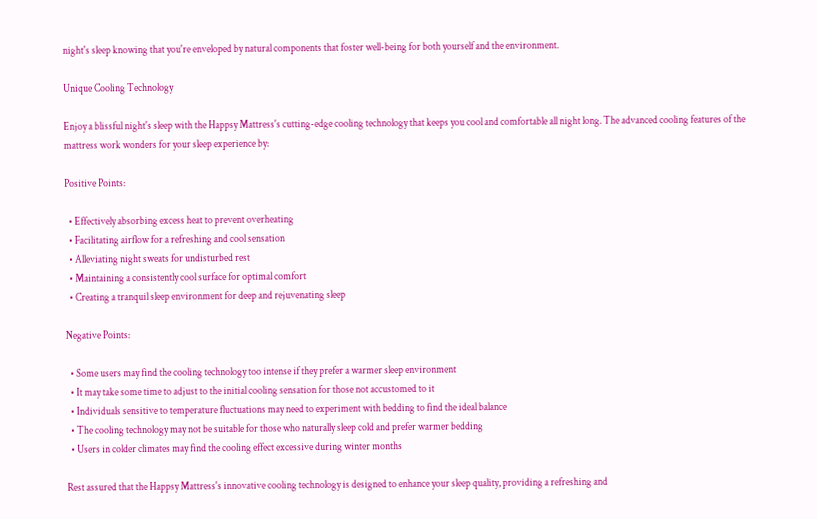night's sleep knowing that you're enveloped by natural components that foster well-being for both yourself and the environment.

Unique Cooling Technology

Enjoy a blissful night's sleep with the Happsy Mattress's cutting-edge cooling technology that keeps you cool and comfortable all night long. The advanced cooling features of the mattress work wonders for your sleep experience by:

Positive Points:

  • Effectively absorbing excess heat to prevent overheating
  • Facilitating airflow for a refreshing and cool sensation
  • Alleviating night sweats for undisturbed rest
  • Maintaining a consistently cool surface for optimal comfort
  • Creating a tranquil sleep environment for deep and rejuvenating sleep

Negative Points:

  • Some users may find the cooling technology too intense if they prefer a warmer sleep environment
  • It may take some time to adjust to the initial cooling sensation for those not accustomed to it
  • Individuals sensitive to temperature fluctuations may need to experiment with bedding to find the ideal balance
  • The cooling technology may not be suitable for those who naturally sleep cold and prefer warmer bedding
  • Users in colder climates may find the cooling effect excessive during winter months

Rest assured that the Happsy Mattress's innovative cooling technology is designed to enhance your sleep quality, providing a refreshing and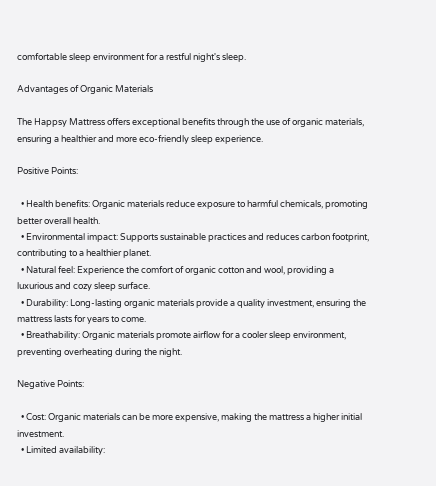comfortable sleep environment for a restful night's sleep.

Advantages of Organic Materials

The Happsy Mattress offers exceptional benefits through the use of organic materials, ensuring a healthier and more eco-friendly sleep experience.

Positive Points:

  • Health benefits: Organic materials reduce exposure to harmful chemicals, promoting better overall health.
  • Environmental impact: Supports sustainable practices and reduces carbon footprint, contributing to a healthier planet.
  • Natural feel: Experience the comfort of organic cotton and wool, providing a luxurious and cozy sleep surface.
  • Durability: Long-lasting organic materials provide a quality investment, ensuring the mattress lasts for years to come.
  • Breathability: Organic materials promote airflow for a cooler sleep environment, preventing overheating during the night.

Negative Points:

  • Cost: Organic materials can be more expensive, making the mattress a higher initial investment.
  • Limited availability: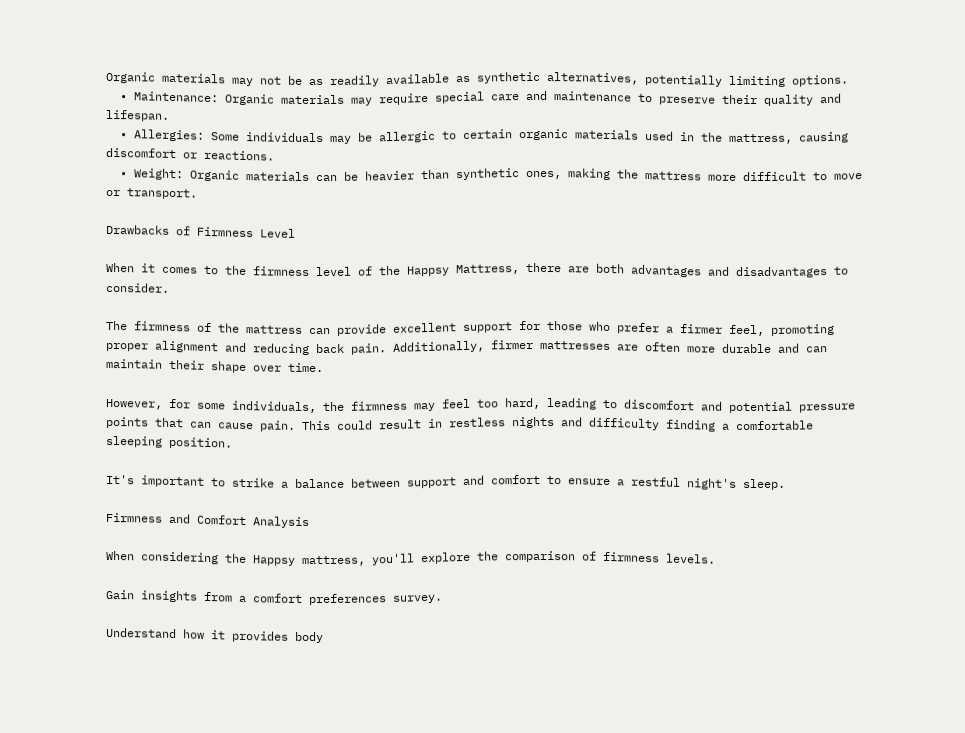Organic materials may not be as readily available as synthetic alternatives, potentially limiting options.
  • Maintenance: Organic materials may require special care and maintenance to preserve their quality and lifespan.
  • Allergies: Some individuals may be allergic to certain organic materials used in the mattress, causing discomfort or reactions.
  • Weight: Organic materials can be heavier than synthetic ones, making the mattress more difficult to move or transport.

Drawbacks of Firmness Level

When it comes to the firmness level of the Happsy Mattress, there are both advantages and disadvantages to consider.

The firmness of the mattress can provide excellent support for those who prefer a firmer feel, promoting proper alignment and reducing back pain. Additionally, firmer mattresses are often more durable and can maintain their shape over time.

However, for some individuals, the firmness may feel too hard, leading to discomfort and potential pressure points that can cause pain. This could result in restless nights and difficulty finding a comfortable sleeping position.

It's important to strike a balance between support and comfort to ensure a restful night's sleep.

Firmness and Comfort Analysis

When considering the Happsy mattress, you'll explore the comparison of firmness levels.

Gain insights from a comfort preferences survey.

Understand how it provides body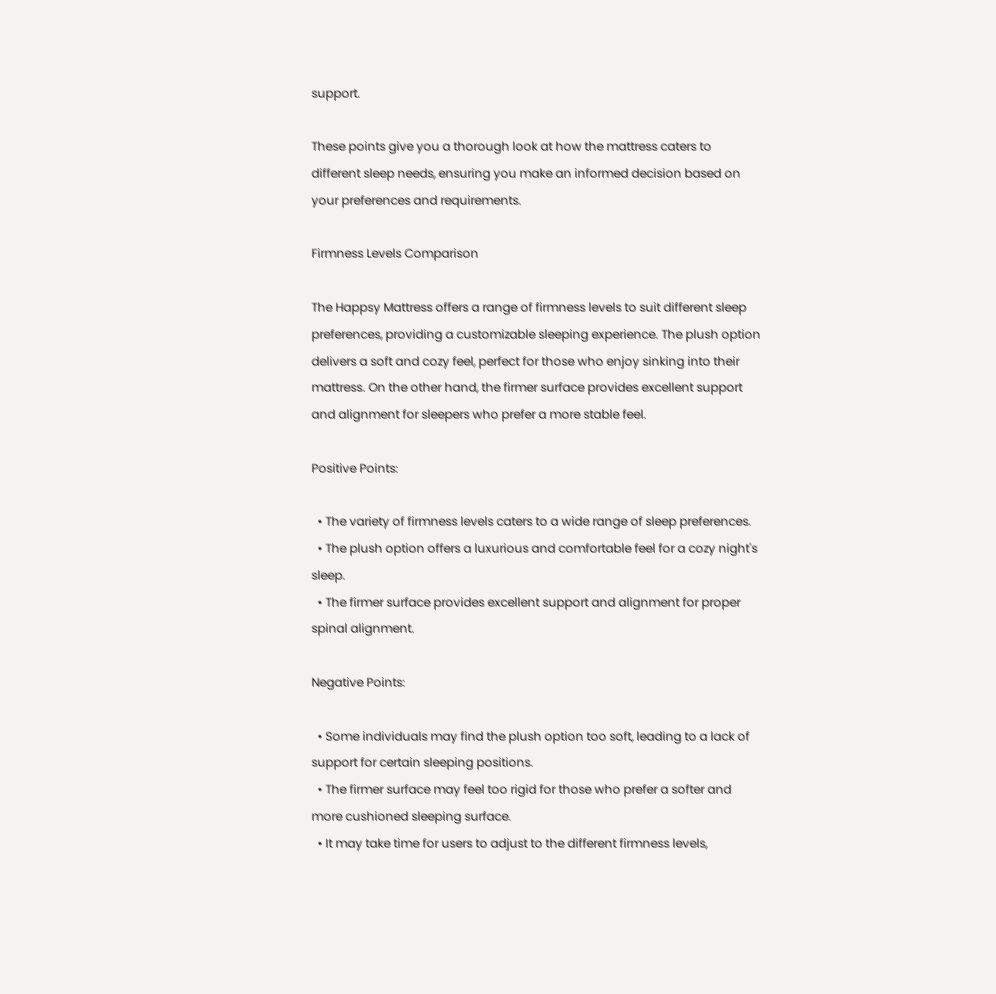support.

These points give you a thorough look at how the mattress caters to different sleep needs, ensuring you make an informed decision based on your preferences and requirements.

Firmness Levels Comparison

The Happsy Mattress offers a range of firmness levels to suit different sleep preferences, providing a customizable sleeping experience. The plush option delivers a soft and cozy feel, perfect for those who enjoy sinking into their mattress. On the other hand, the firmer surface provides excellent support and alignment for sleepers who prefer a more stable feel.

Positive Points:

  • The variety of firmness levels caters to a wide range of sleep preferences.
  • The plush option offers a luxurious and comfortable feel for a cozy night's sleep.
  • The firmer surface provides excellent support and alignment for proper spinal alignment.

Negative Points:

  • Some individuals may find the plush option too soft, leading to a lack of support for certain sleeping positions.
  • The firmer surface may feel too rigid for those who prefer a softer and more cushioned sleeping surface.
  • It may take time for users to adjust to the different firmness levels,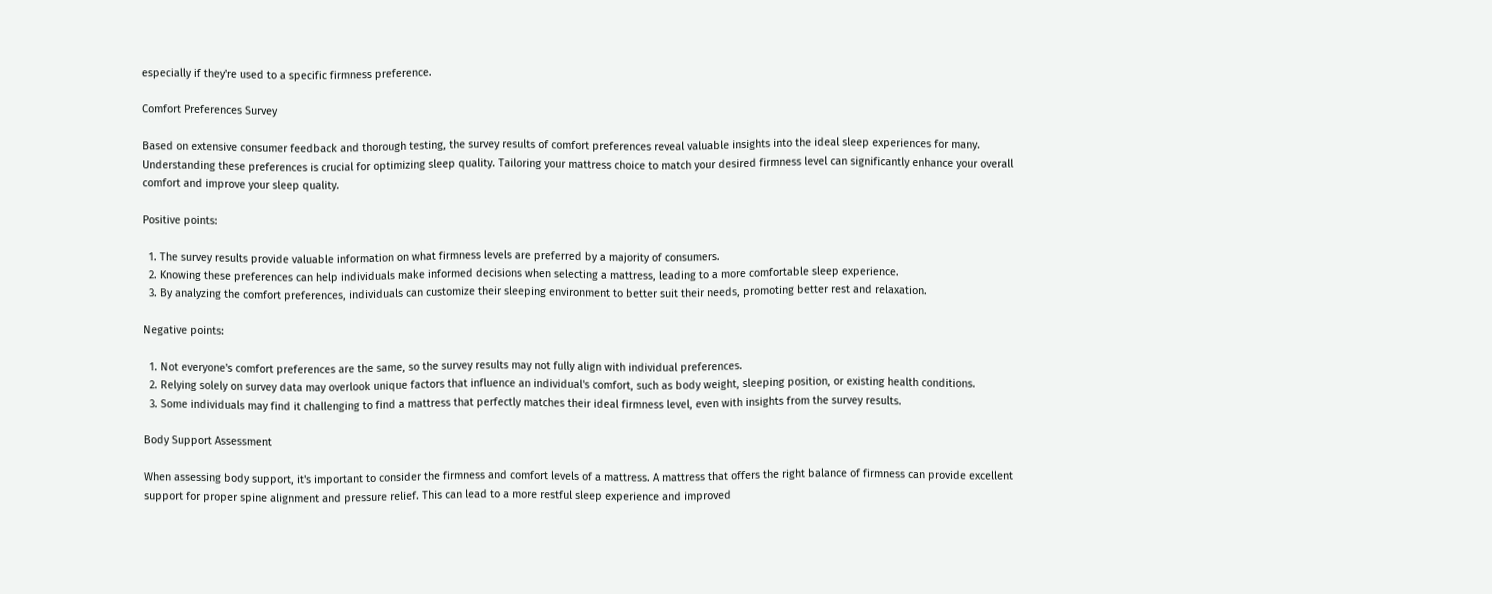especially if they're used to a specific firmness preference.

Comfort Preferences Survey

Based on extensive consumer feedback and thorough testing, the survey results of comfort preferences reveal valuable insights into the ideal sleep experiences for many. Understanding these preferences is crucial for optimizing sleep quality. Tailoring your mattress choice to match your desired firmness level can significantly enhance your overall comfort and improve your sleep quality.

Positive points:

  1. The survey results provide valuable information on what firmness levels are preferred by a majority of consumers.
  2. Knowing these preferences can help individuals make informed decisions when selecting a mattress, leading to a more comfortable sleep experience.
  3. By analyzing the comfort preferences, individuals can customize their sleeping environment to better suit their needs, promoting better rest and relaxation.

Negative points:

  1. Not everyone's comfort preferences are the same, so the survey results may not fully align with individual preferences.
  2. Relying solely on survey data may overlook unique factors that influence an individual's comfort, such as body weight, sleeping position, or existing health conditions.
  3. Some individuals may find it challenging to find a mattress that perfectly matches their ideal firmness level, even with insights from the survey results.

Body Support Assessment

When assessing body support, it's important to consider the firmness and comfort levels of a mattress. A mattress that offers the right balance of firmness can provide excellent support for proper spine alignment and pressure relief. This can lead to a more restful sleep experience and improved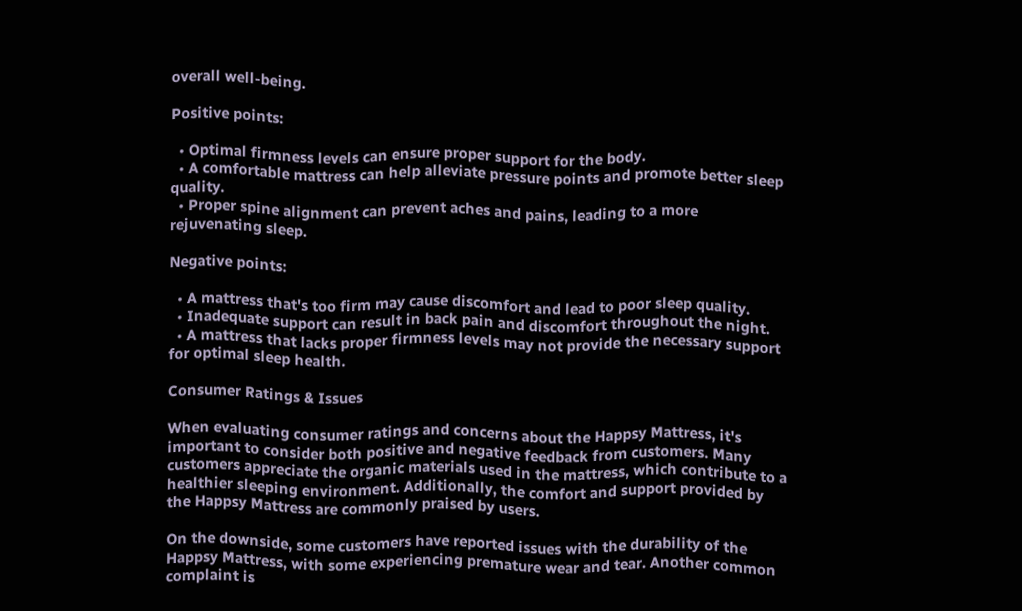overall well-being.

Positive points:

  • Optimal firmness levels can ensure proper support for the body.
  • A comfortable mattress can help alleviate pressure points and promote better sleep quality.
  • Proper spine alignment can prevent aches and pains, leading to a more rejuvenating sleep.

Negative points:

  • A mattress that's too firm may cause discomfort and lead to poor sleep quality.
  • Inadequate support can result in back pain and discomfort throughout the night.
  • A mattress that lacks proper firmness levels may not provide the necessary support for optimal sleep health.

Consumer Ratings & Issues

When evaluating consumer ratings and concerns about the Happsy Mattress, it's important to consider both positive and negative feedback from customers. Many customers appreciate the organic materials used in the mattress, which contribute to a healthier sleeping environment. Additionally, the comfort and support provided by the Happsy Mattress are commonly praised by users.

On the downside, some customers have reported issues with the durability of the Happsy Mattress, with some experiencing premature wear and tear. Another common complaint is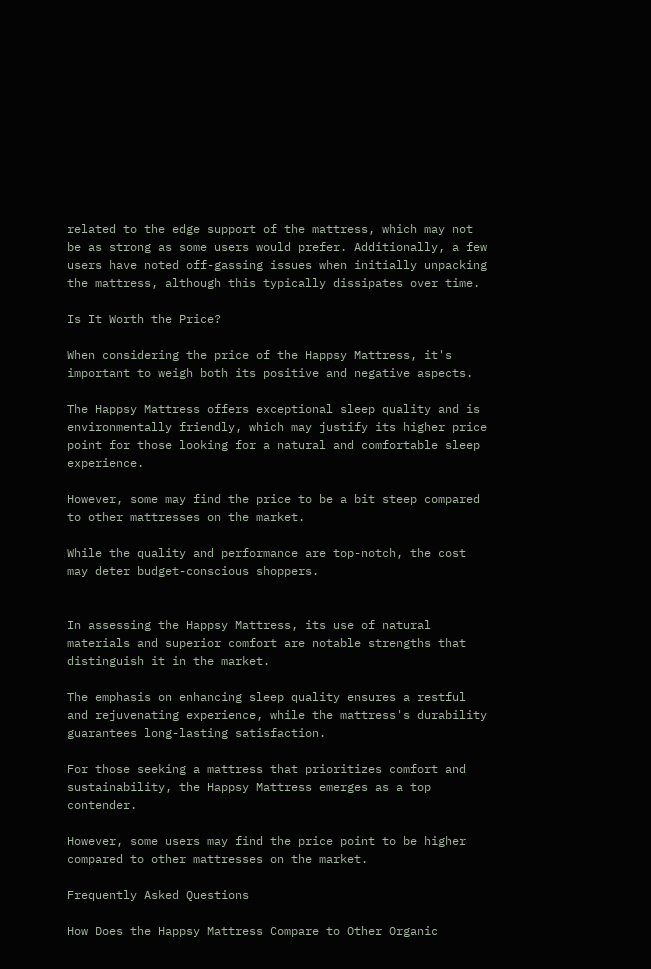related to the edge support of the mattress, which may not be as strong as some users would prefer. Additionally, a few users have noted off-gassing issues when initially unpacking the mattress, although this typically dissipates over time.

Is It Worth the Price?

When considering the price of the Happsy Mattress, it's important to weigh both its positive and negative aspects.

The Happsy Mattress offers exceptional sleep quality and is environmentally friendly, which may justify its higher price point for those looking for a natural and comfortable sleep experience.

However, some may find the price to be a bit steep compared to other mattresses on the market.

While the quality and performance are top-notch, the cost may deter budget-conscious shoppers.


In assessing the Happsy Mattress, its use of natural materials and superior comfort are notable strengths that distinguish it in the market.

The emphasis on enhancing sleep quality ensures a restful and rejuvenating experience, while the mattress's durability guarantees long-lasting satisfaction.

For those seeking a mattress that prioritizes comfort and sustainability, the Happsy Mattress emerges as a top contender.

However, some users may find the price point to be higher compared to other mattresses on the market.

Frequently Asked Questions

How Does the Happsy Mattress Compare to Other Organic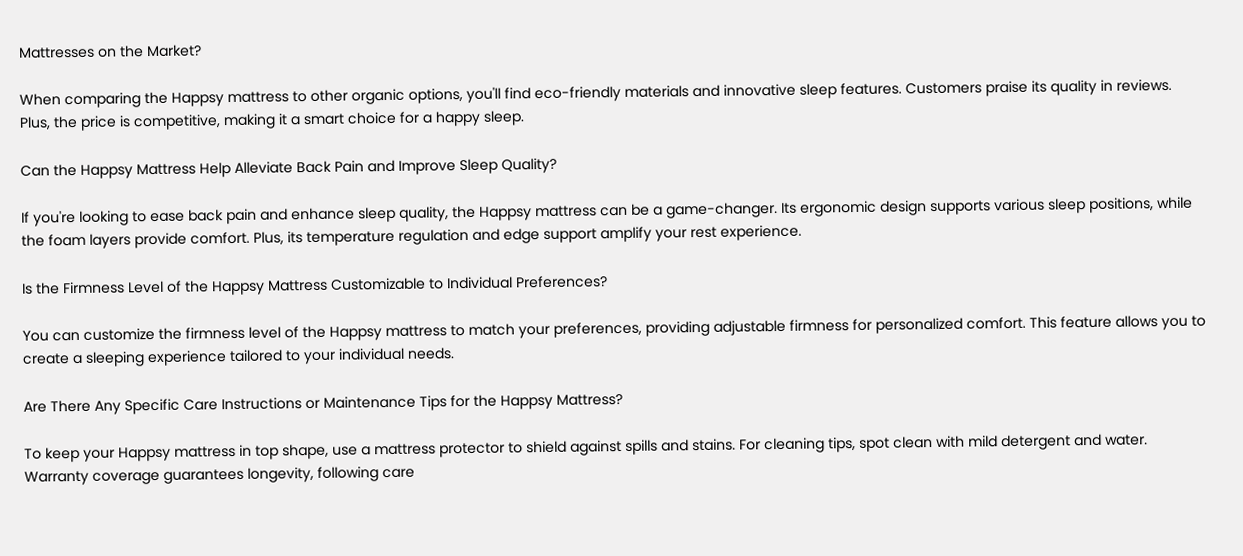Mattresses on the Market?

When comparing the Happsy mattress to other organic options, you'll find eco-friendly materials and innovative sleep features. Customers praise its quality in reviews. Plus, the price is competitive, making it a smart choice for a happy sleep.

Can the Happsy Mattress Help Alleviate Back Pain and Improve Sleep Quality?

If you're looking to ease back pain and enhance sleep quality, the Happsy mattress can be a game-changer. Its ergonomic design supports various sleep positions, while the foam layers provide comfort. Plus, its temperature regulation and edge support amplify your rest experience.

Is the Firmness Level of the Happsy Mattress Customizable to Individual Preferences?

You can customize the firmness level of the Happsy mattress to match your preferences, providing adjustable firmness for personalized comfort. This feature allows you to create a sleeping experience tailored to your individual needs.

Are There Any Specific Care Instructions or Maintenance Tips for the Happsy Mattress?

To keep your Happsy mattress in top shape, use a mattress protector to shield against spills and stains. For cleaning tips, spot clean with mild detergent and water. Warranty coverage guarantees longevity, following care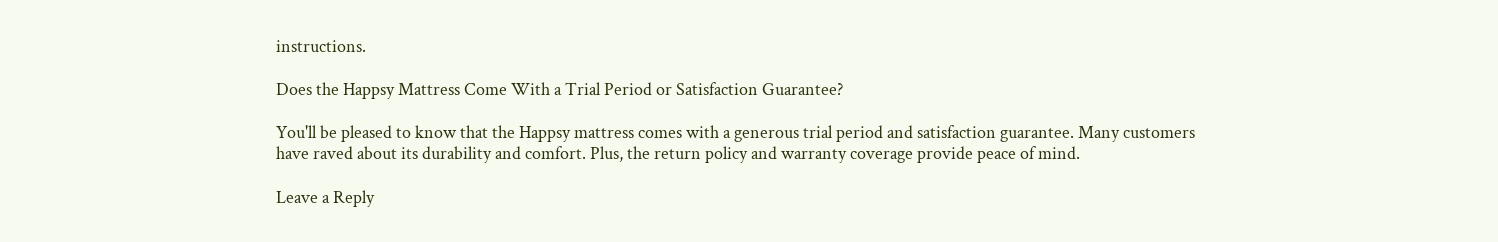instructions.

Does the Happsy Mattress Come With a Trial Period or Satisfaction Guarantee?

You'll be pleased to know that the Happsy mattress comes with a generous trial period and satisfaction guarantee. Many customers have raved about its durability and comfort. Plus, the return policy and warranty coverage provide peace of mind.

Leave a Reply